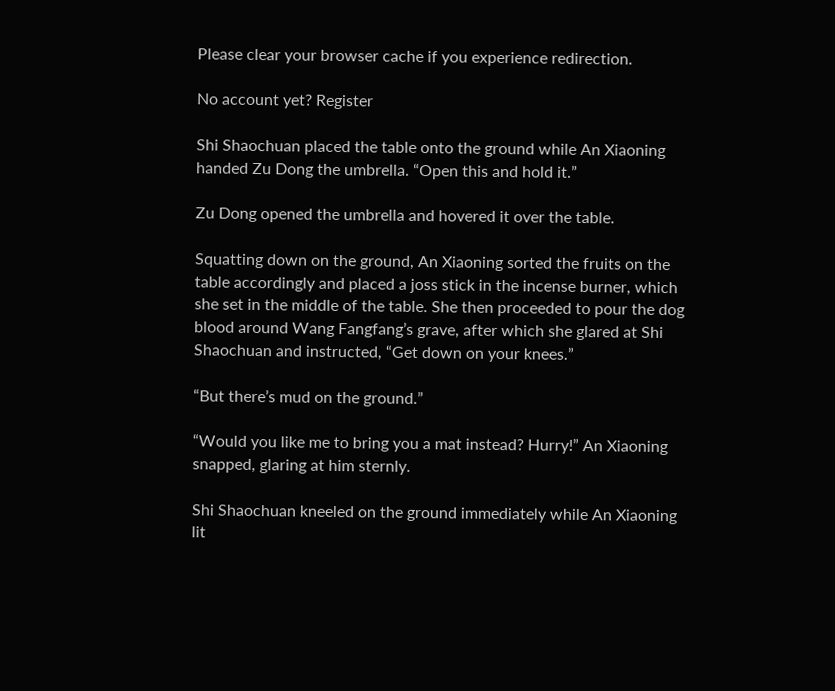Please clear your browser cache if you experience redirection.

No account yet? Register

Shi Shaochuan placed the table onto the ground while An Xiaoning handed Zu Dong the umbrella. “Open this and hold it.”

Zu Dong opened the umbrella and hovered it over the table.

Squatting down on the ground, An Xiaoning sorted the fruits on the table accordingly and placed a joss stick in the incense burner, which she set in the middle of the table. She then proceeded to pour the dog blood around Wang Fangfang’s grave, after which she glared at Shi Shaochuan and instructed, “Get down on your knees.”

“But there’s mud on the ground.”

“Would you like me to bring you a mat instead? Hurry!” An Xiaoning snapped, glaring at him sternly.

Shi Shaochuan kneeled on the ground immediately while An Xiaoning lit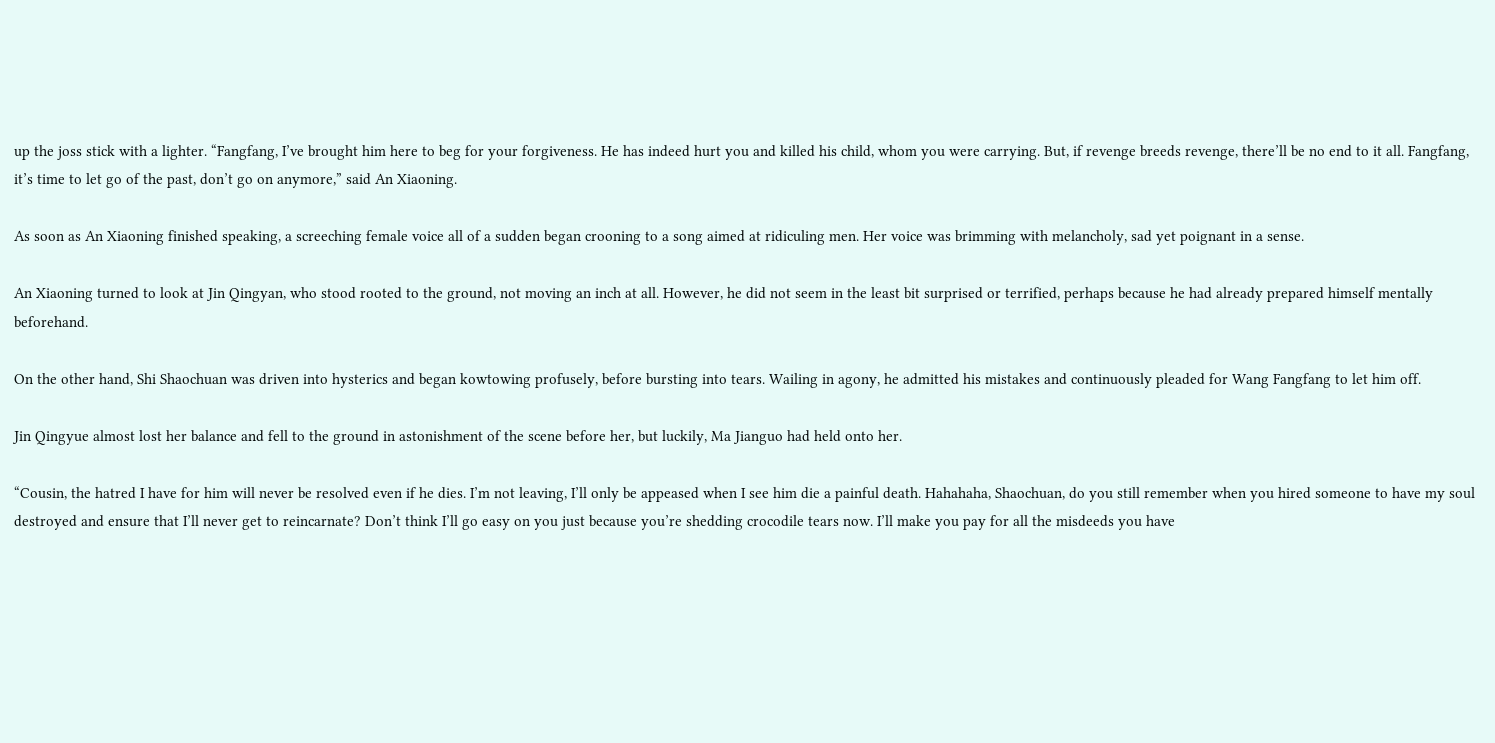up the joss stick with a lighter. “Fangfang, I’ve brought him here to beg for your forgiveness. He has indeed hurt you and killed his child, whom you were carrying. But, if revenge breeds revenge, there’ll be no end to it all. Fangfang, it’s time to let go of the past, don’t go on anymore,” said An Xiaoning.

As soon as An Xiaoning finished speaking, a screeching female voice all of a sudden began crooning to a song aimed at ridiculing men. Her voice was brimming with melancholy, sad yet poignant in a sense.

An Xiaoning turned to look at Jin Qingyan, who stood rooted to the ground, not moving an inch at all. However, he did not seem in the least bit surprised or terrified, perhaps because he had already prepared himself mentally beforehand.

On the other hand, Shi Shaochuan was driven into hysterics and began kowtowing profusely, before bursting into tears. Wailing in agony, he admitted his mistakes and continuously pleaded for Wang Fangfang to let him off.

Jin Qingyue almost lost her balance and fell to the ground in astonishment of the scene before her, but luckily, Ma Jianguo had held onto her.

“Cousin, the hatred I have for him will never be resolved even if he dies. I’m not leaving, I’ll only be appeased when I see him die a painful death. Hahahaha, Shaochuan, do you still remember when you hired someone to have my soul destroyed and ensure that I’ll never get to reincarnate? Don’t think I’ll go easy on you just because you’re shedding crocodile tears now. I’ll make you pay for all the misdeeds you have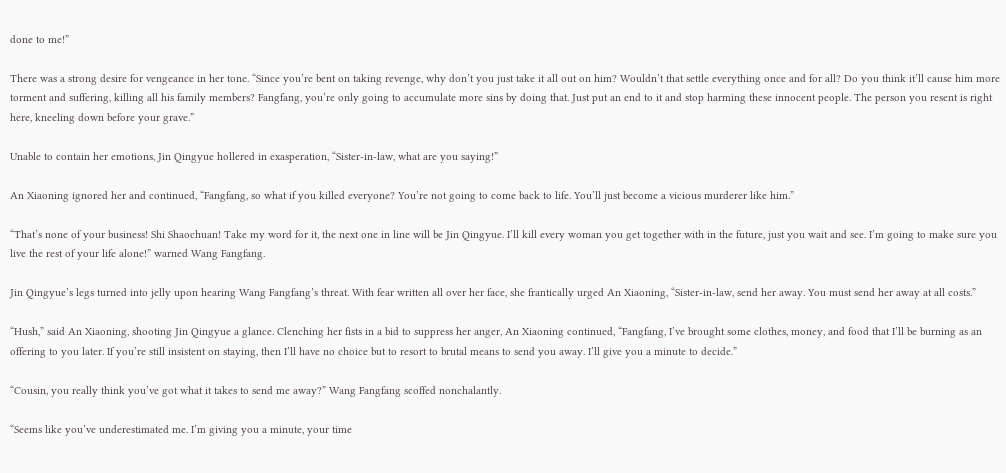done to me!”

There was a strong desire for vengeance in her tone. “Since you’re bent on taking revenge, why don’t you just take it all out on him? Wouldn’t that settle everything once and for all? Do you think it’ll cause him more torment and suffering, killing all his family members? Fangfang, you’re only going to accumulate more sins by doing that. Just put an end to it and stop harming these innocent people. The person you resent is right here, kneeling down before your grave.”

Unable to contain her emotions, Jin Qingyue hollered in exasperation, “Sister-in-law, what are you saying!”

An Xiaoning ignored her and continued, “Fangfang, so what if you killed everyone? You’re not going to come back to life. You’ll just become a vicious murderer like him.”

“That’s none of your business! Shi Shaochuan! Take my word for it, the next one in line will be Jin Qingyue. I’ll kill every woman you get together with in the future, just you wait and see. I’m going to make sure you live the rest of your life alone!” warned Wang Fangfang.

Jin Qingyue’s legs turned into jelly upon hearing Wang Fangfang’s threat. With fear written all over her face, she frantically urged An Xiaoning, “Sister-in-law, send her away. You must send her away at all costs.”

“Hush,” said An Xiaoning, shooting Jin Qingyue a glance. Clenching her fists in a bid to suppress her anger, An Xiaoning continued, “Fangfang, I’ve brought some clothes, money, and food that I’ll be burning as an offering to you later. If you’re still insistent on staying, then I’ll have no choice but to resort to brutal means to send you away. I’ll give you a minute to decide.”

“Cousin, you really think you’ve got what it takes to send me away?” Wang Fangfang scoffed nonchalantly.

“Seems like you’ve underestimated me. I’m giving you a minute, your time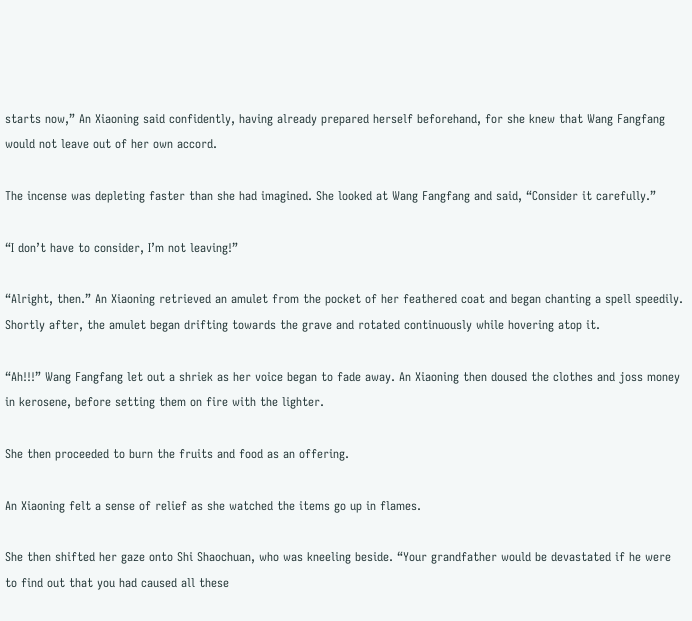starts now,” An Xiaoning said confidently, having already prepared herself beforehand, for she knew that Wang Fangfang would not leave out of her own accord.

The incense was depleting faster than she had imagined. She looked at Wang Fangfang and said, “Consider it carefully.”

“I don’t have to consider, I’m not leaving!”

“Alright, then.” An Xiaoning retrieved an amulet from the pocket of her feathered coat and began chanting a spell speedily. Shortly after, the amulet began drifting towards the grave and rotated continuously while hovering atop it.

“Ah!!!” Wang Fangfang let out a shriek as her voice began to fade away. An Xiaoning then doused the clothes and joss money in kerosene, before setting them on fire with the lighter.

She then proceeded to burn the fruits and food as an offering.

An Xiaoning felt a sense of relief as she watched the items go up in flames.

She then shifted her gaze onto Shi Shaochuan, who was kneeling beside. “Your grandfather would be devastated if he were to find out that you had caused all these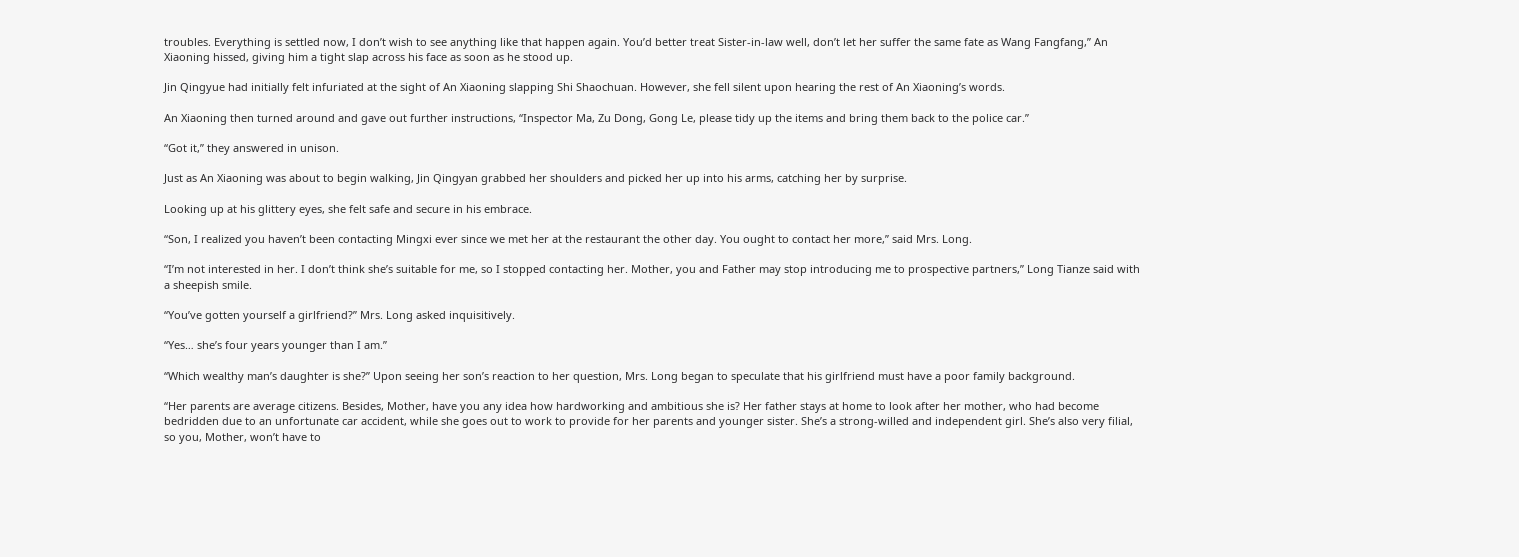troubles. Everything is settled now, I don’t wish to see anything like that happen again. You’d better treat Sister-in-law well, don’t let her suffer the same fate as Wang Fangfang,” An Xiaoning hissed, giving him a tight slap across his face as soon as he stood up.

Jin Qingyue had initially felt infuriated at the sight of An Xiaoning slapping Shi Shaochuan. However, she fell silent upon hearing the rest of An Xiaoning’s words.

An Xiaoning then turned around and gave out further instructions, “Inspector Ma, Zu Dong, Gong Le, please tidy up the items and bring them back to the police car.”

“Got it,” they answered in unison.

Just as An Xiaoning was about to begin walking, Jin Qingyan grabbed her shoulders and picked her up into his arms, catching her by surprise.

Looking up at his glittery eyes, she felt safe and secure in his embrace.

“Son, I realized you haven’t been contacting Mingxi ever since we met her at the restaurant the other day. You ought to contact her more,” said Mrs. Long.

“I’m not interested in her. I don’t think she’s suitable for me, so I stopped contacting her. Mother, you and Father may stop introducing me to prospective partners,” Long Tianze said with a sheepish smile.

“You’ve gotten yourself a girlfriend?” Mrs. Long asked inquisitively.

“Yes… she’s four years younger than I am.”

“Which wealthy man’s daughter is she?” Upon seeing her son’s reaction to her question, Mrs. Long began to speculate that his girlfriend must have a poor family background.

“Her parents are average citizens. Besides, Mother, have you any idea how hardworking and ambitious she is? Her father stays at home to look after her mother, who had become bedridden due to an unfortunate car accident, while she goes out to work to provide for her parents and younger sister. She’s a strong-willed and independent girl. She’s also very filial, so you, Mother, won’t have to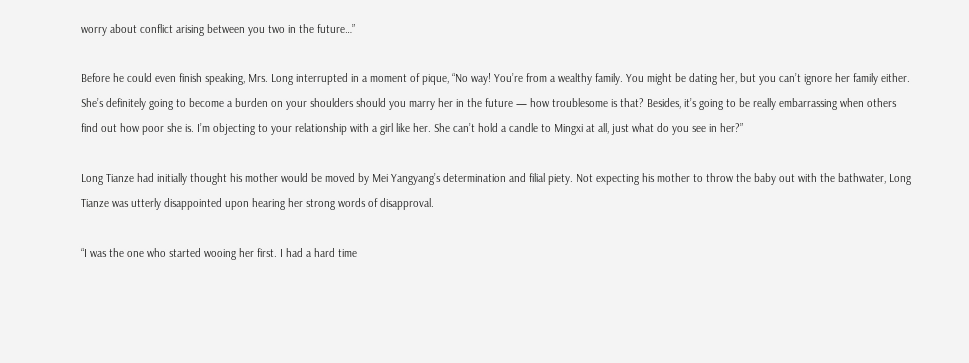worry about conflict arising between you two in the future…”

Before he could even finish speaking, Mrs. Long interrupted in a moment of pique, “No way! You’re from a wealthy family. You might be dating her, but you can’t ignore her family either. She’s definitely going to become a burden on your shoulders should you marry her in the future — how troublesome is that? Besides, it’s going to be really embarrassing when others find out how poor she is. I’m objecting to your relationship with a girl like her. She can’t hold a candle to Mingxi at all, just what do you see in her?”

Long Tianze had initially thought his mother would be moved by Mei Yangyang’s determination and filial piety. Not expecting his mother to throw the baby out with the bathwater, Long Tianze was utterly disappointed upon hearing her strong words of disapproval.

“I was the one who started wooing her first. I had a hard time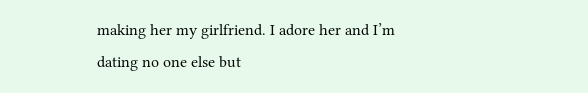making her my girlfriend. I adore her and I’m dating no one else but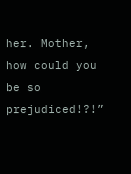her. Mother, how could you be so prejudiced!?!”